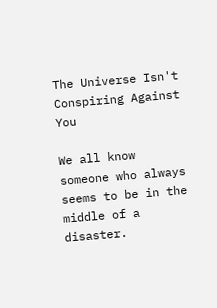The Universe Isn't Conspiring Against You

We all know someone who always seems to be in the middle of a disaster.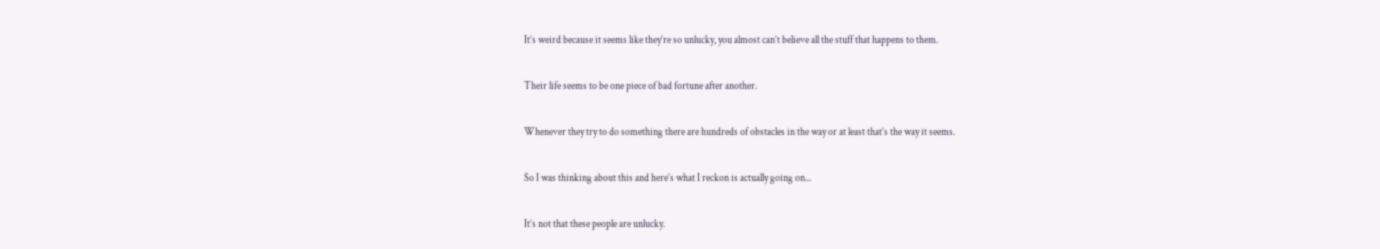It’s weird because it seems like they’re so unlucky, you almost can’t believe all the stuff that happens to them.

Their life seems to be one piece of bad fortune after another.

Whenever they try to do something there are hundreds of obstacles in the way or at least that’s the way it seems.

So I was thinking about this and here’s what I reckon is actually going on...

It’s not that these people are unlucky.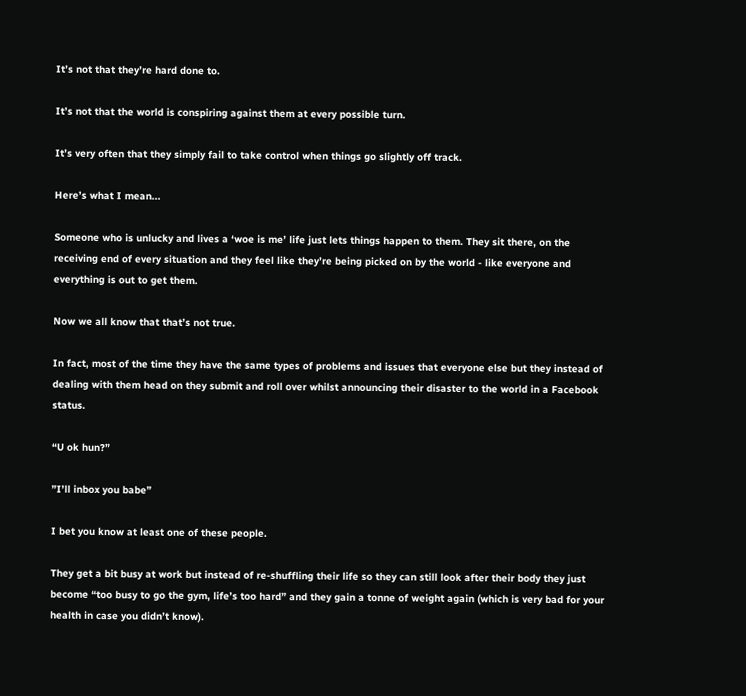It’s not that they’re hard done to.

It’s not that the world is conspiring against them at every possible turn.

It’s very often that they simply fail to take control when things go slightly off track.

Here’s what I mean...

Someone who is unlucky and lives a ‘woe is me’ life just lets things happen to them. They sit there, on the receiving end of every situation and they feel like they’re being picked on by the world - like everyone and everything is out to get them.

Now we all know that that’s not true.

In fact, most of the time they have the same types of problems and issues that everyone else but they instead of dealing with them head on they submit and roll over whilst announcing their disaster to the world in a Facebook status.

“U ok hun?”

”I’ll inbox you babe”

I bet you know at least one of these people.

They get a bit busy at work but instead of re-shuffling their life so they can still look after their body they just become “too busy to go the gym, life’s too hard” and they gain a tonne of weight again (which is very bad for your health in case you didn’t know).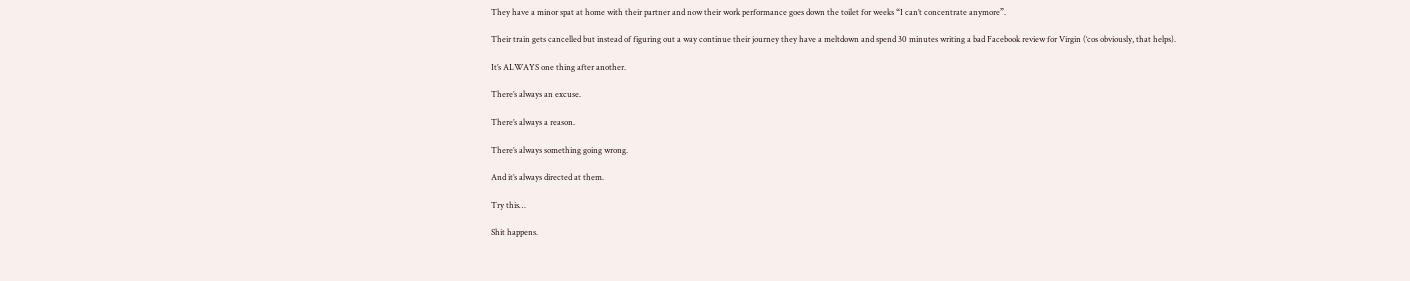They have a minor spat at home with their partner and now their work performance goes down the toilet for weeks “I can’t concentrate anymore”.

Their train gets cancelled but instead of figuring out a way continue their journey they have a meltdown and spend 30 minutes writing a bad Facebook review for Virgin (‘cos obviously, that helps).

It’s ALWAYS one thing after another.

There’s always an excuse.

There’s always a reason.

There’s always something going wrong.

And it’s always directed at them.

Try this…

Shit happens.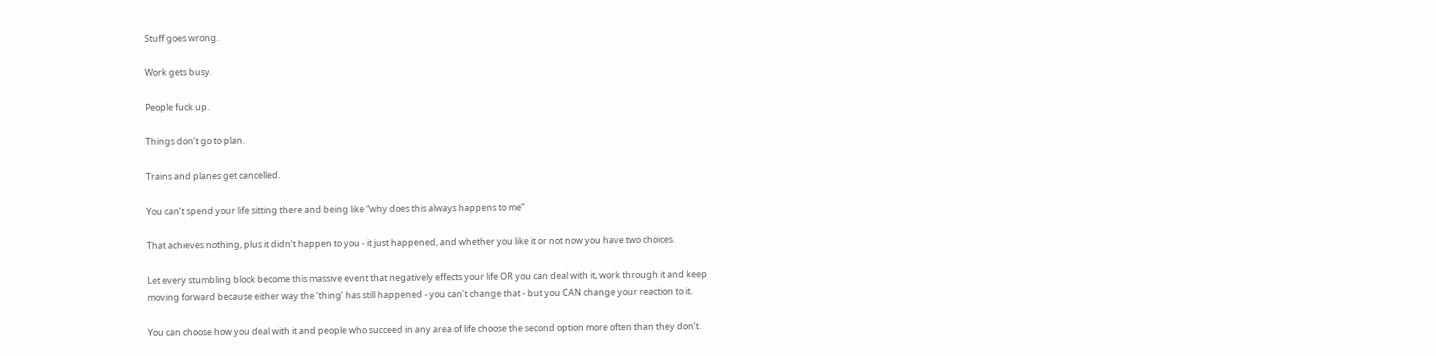Stuff goes wrong.

Work gets busy.

People fuck up.

Things don’t go to plan.

Trains and planes get cancelled.

You can’t spend your life sitting there and being like “why does this always happens to me”

That achieves nothing, plus it didn’t happen to you - it just happened, and whether you like it or not now you have two choices.

Let every stumbling block become this massive event that negatively effects your life OR you can deal with it, work through it and keep moving forward because either way the ‘thing’ has still happened - you can’t change that - but you CAN change your reaction to it.

You can choose how you deal with it and people who succeed in any area of life choose the second option more often than they don’t.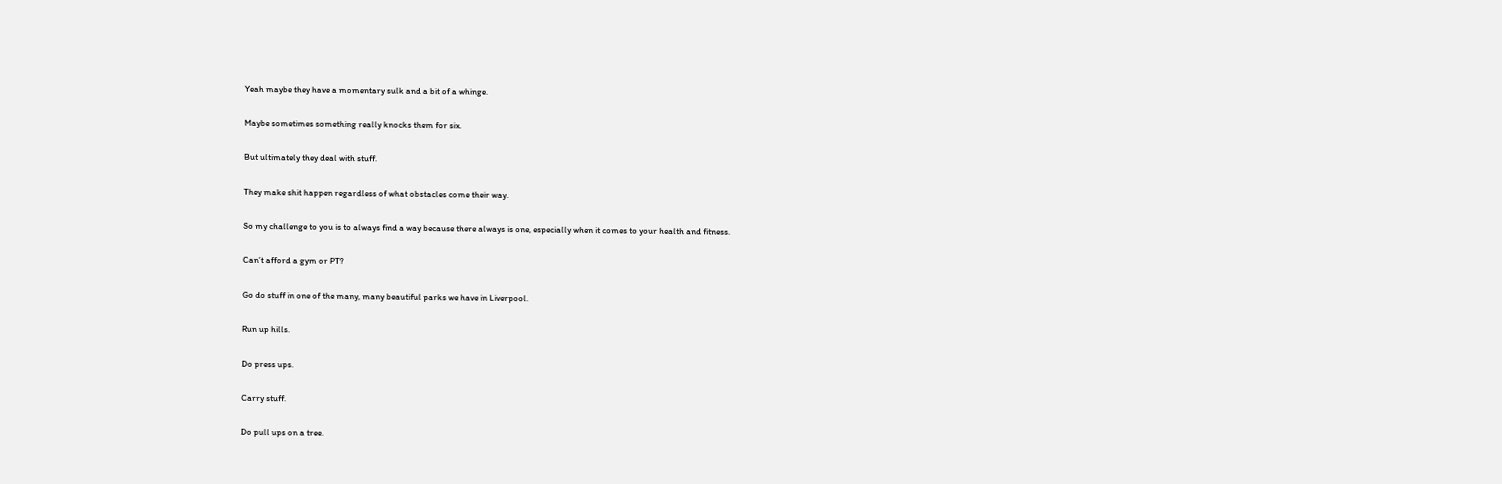Yeah maybe they have a momentary sulk and a bit of a whinge.

Maybe sometimes something really knocks them for six.

But ultimately they deal with stuff.

They make shit happen regardless of what obstacles come their way.

So my challenge to you is to always find a way because there always is one, especially when it comes to your health and fitness.

Can’t afford a gym or PT?

Go do stuff in one of the many, many beautiful parks we have in Liverpool.

Run up hills.

Do press ups.

Carry stuff.

Do pull ups on a tree.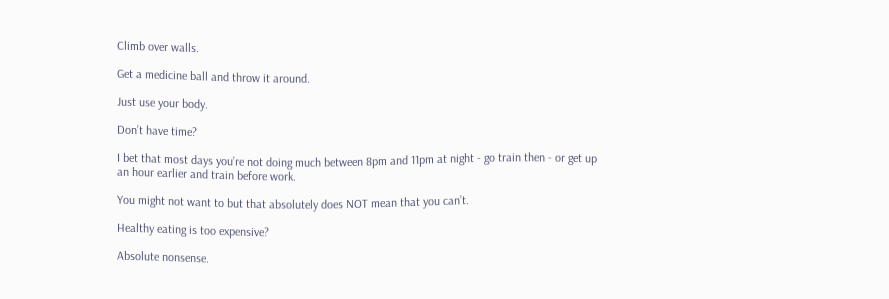Climb over walls.

Get a medicine ball and throw it around.

Just use your body.

Don’t have time?

I bet that most days you’re not doing much between 8pm and 11pm at night - go train then - or get up an hour earlier and train before work.

You might not want to but that absolutely does NOT mean that you can’t.

Healthy eating is too expensive?

Absolute nonsense.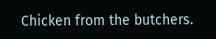Chicken from the butchers.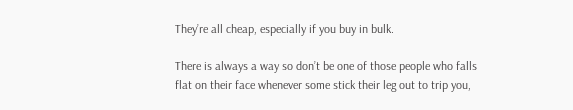They’re all cheap, especially if you buy in bulk.

There is always a way so don’t be one of those people who falls flat on their face whenever some stick their leg out to trip you,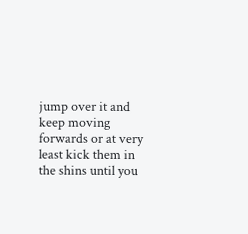jump over it and keep moving forwards or at very least kick them in the shins until you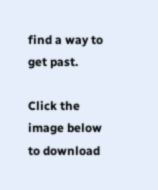find a way to get past.

Click the image below to download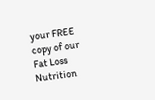your FREE copy of our Fat Loss Nutrition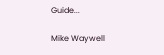Guide...

Mike Waywell